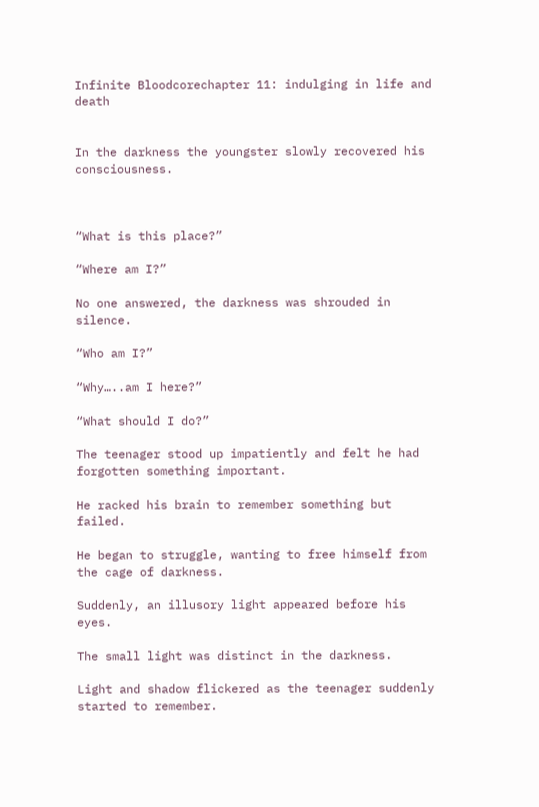Infinite Bloodcorechapter 11: indulging in life and death


In the darkness the youngster slowly recovered his consciousness.



“What is this place?”

“Where am I?”

No one answered, the darkness was shrouded in silence.

“Who am I?”

“Why…..am I here?”

“What should I do?”

The teenager stood up impatiently and felt he had forgotten something important.

He racked his brain to remember something but failed.

He began to struggle, wanting to free himself from the cage of darkness.

Suddenly, an illusory light appeared before his eyes.

The small light was distinct in the darkness.

Light and shadow flickered as the teenager suddenly started to remember.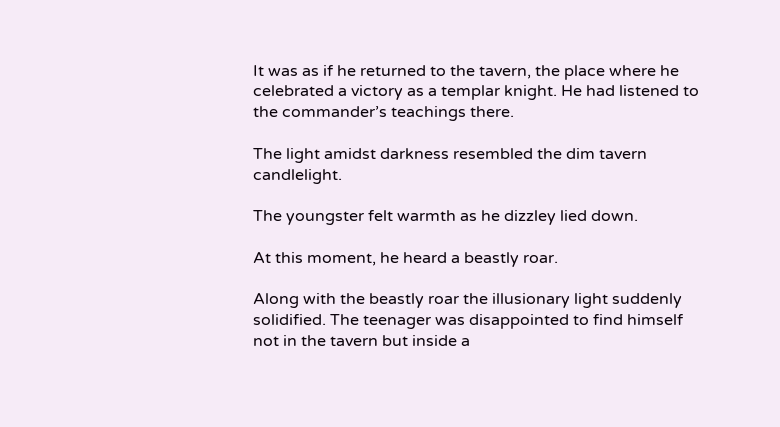It was as if he returned to the tavern, the place where he celebrated a victory as a templar knight. He had listened to the commander’s teachings there.

The light amidst darkness resembled the dim tavern candlelight.

The youngster felt warmth as he dizzley lied down.

At this moment, he heard a beastly roar.

Along with the beastly roar the illusionary light suddenly solidified. The teenager was disappointed to find himself not in the tavern but inside a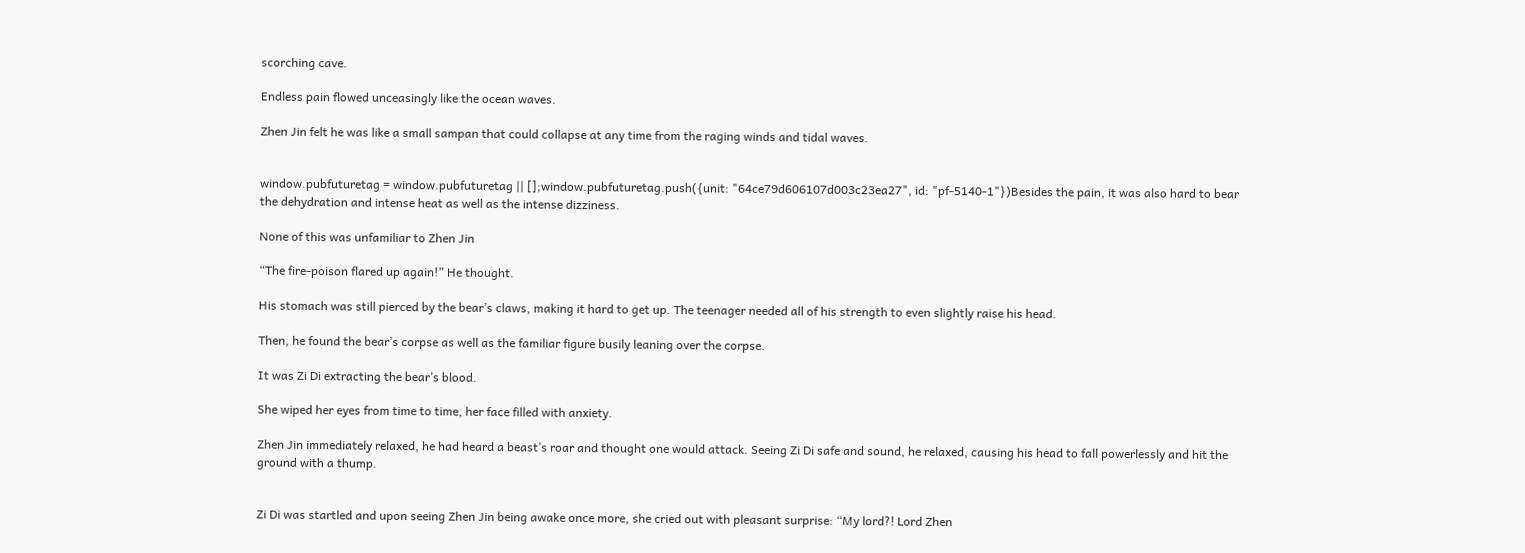scorching cave.

Endless pain flowed unceasingly like the ocean waves.

Zhen Jin felt he was like a small sampan that could collapse at any time from the raging winds and tidal waves.


window.pubfuturetag = window.pubfuturetag || [];window.pubfuturetag.push({unit: "64ce79d606107d003c23ea27", id: "pf-5140-1"})Besides the pain, it was also hard to bear the dehydration and intense heat as well as the intense dizziness.

None of this was unfamiliar to Zhen Jin

“The fire-poison flared up again!” He thought.

His stomach was still pierced by the bear’s claws, making it hard to get up. The teenager needed all of his strength to even slightly raise his head.

Then, he found the bear’s corpse as well as the familiar figure busily leaning over the corpse.

It was Zi Di extracting the bear’s blood.

She wiped her eyes from time to time, her face filled with anxiety.

Zhen Jin immediately relaxed, he had heard a beast’s roar and thought one would attack. Seeing Zi Di safe and sound, he relaxed, causing his head to fall powerlessly and hit the ground with a thump.


Zi Di was startled and upon seeing Zhen Jin being awake once more, she cried out with pleasant surprise: “My lord?! Lord Zhen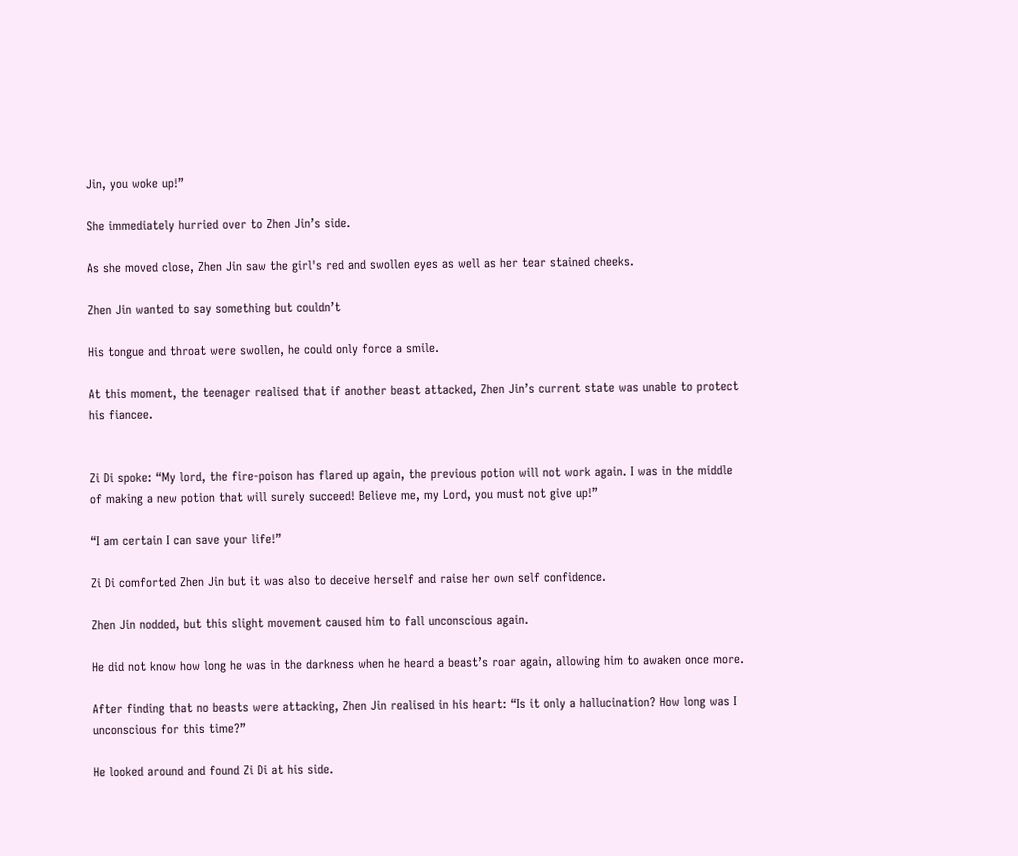Jin, you woke up!”

She immediately hurried over to Zhen Jin’s side.

As she moved close, Zhen Jin saw the girl's red and swollen eyes as well as her tear stained cheeks.

Zhen Jin wanted to say something but couldn’t

His tongue and throat were swollen, he could only force a smile.

At this moment, the teenager realised that if another beast attacked, Zhen Jin’s current state was unable to protect his fiancee.


Zi Di spoke: “My lord, the fire-poison has flared up again, the previous potion will not work again. I was in the middle of making a new potion that will surely succeed! Believe me, my Lord, you must not give up!”

“I am certain I can save your life!”

Zi Di comforted Zhen Jin but it was also to deceive herself and raise her own self confidence.

Zhen Jin nodded, but this slight movement caused him to fall unconscious again.

He did not know how long he was in the darkness when he heard a beast’s roar again, allowing him to awaken once more.

After finding that no beasts were attacking, Zhen Jin realised in his heart: “Is it only a hallucination? How long was I unconscious for this time?”

He looked around and found Zi Di at his side.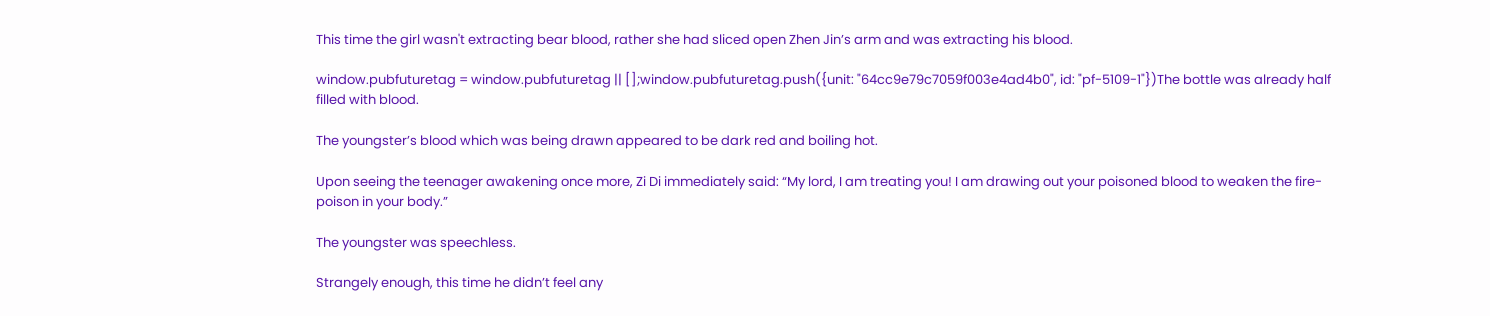This time the girl wasn't extracting bear blood, rather she had sliced open Zhen Jin’s arm and was extracting his blood.

window.pubfuturetag = window.pubfuturetag || [];window.pubfuturetag.push({unit: "64cc9e79c7059f003e4ad4b0", id: "pf-5109-1"})The bottle was already half filled with blood.

The youngster’s blood which was being drawn appeared to be dark red and boiling hot.

Upon seeing the teenager awakening once more, Zi Di immediately said: “My lord, I am treating you! I am drawing out your poisoned blood to weaken the fire-poison in your body.”

The youngster was speechless.

Strangely enough, this time he didn’t feel any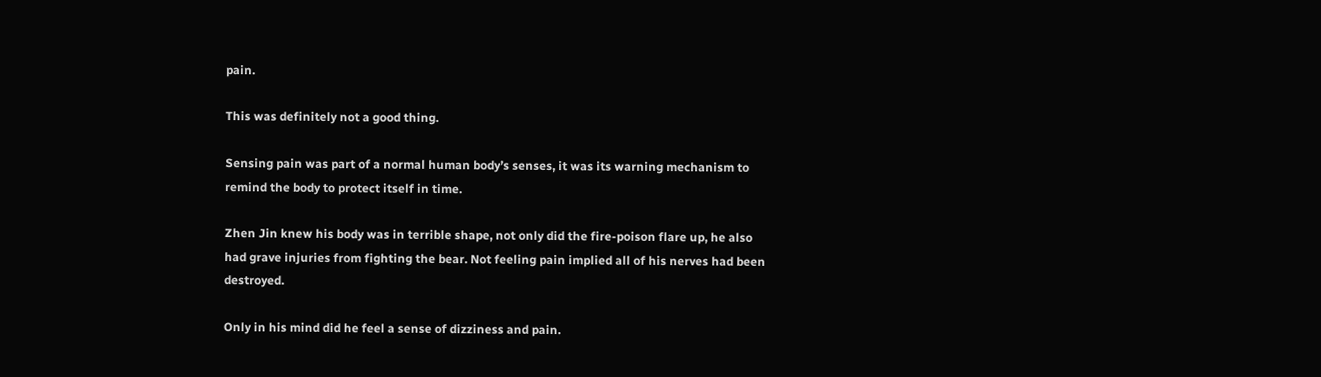pain.

This was definitely not a good thing.

Sensing pain was part of a normal human body’s senses, it was its warning mechanism to remind the body to protect itself in time.

Zhen Jin knew his body was in terrible shape, not only did the fire-poison flare up, he also had grave injuries from fighting the bear. Not feeling pain implied all of his nerves had been destroyed.

Only in his mind did he feel a sense of dizziness and pain.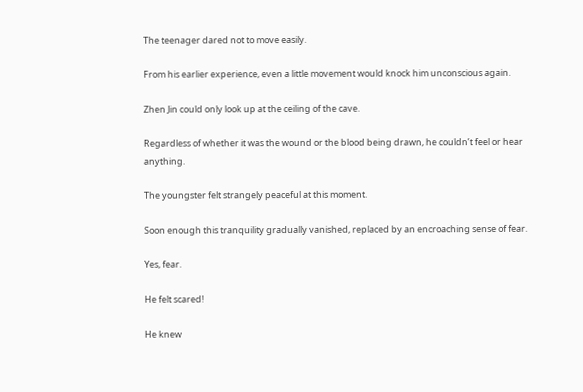The teenager dared not to move easily.

From his earlier experience, even a little movement would knock him unconscious again.

Zhen Jin could only look up at the ceiling of the cave.

Regardless of whether it was the wound or the blood being drawn, he couldn’t feel or hear anything.

The youngster felt strangely peaceful at this moment.

Soon enough this tranquility gradually vanished, replaced by an encroaching sense of fear.

Yes, fear.

He felt scared!

He knew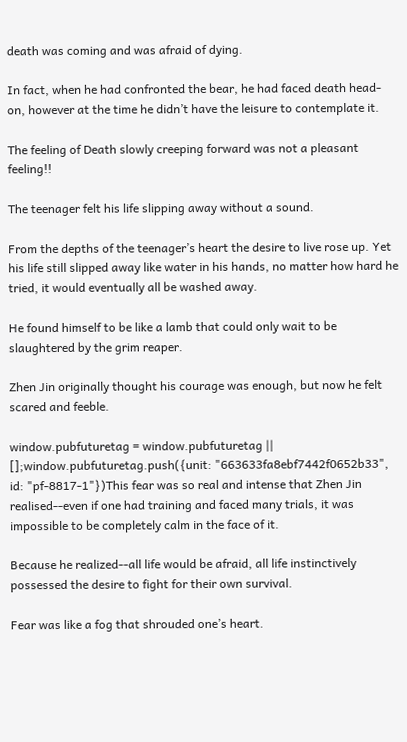death was coming and was afraid of dying.

In fact, when he had confronted the bear, he had faced death head-on, however at the time he didn’t have the leisure to contemplate it.

The feeling of Death slowly creeping forward was not a pleasant feeling!!

The teenager felt his life slipping away without a sound.

From the depths of the teenager’s heart the desire to live rose up. Yet his life still slipped away like water in his hands, no matter how hard he tried, it would eventually all be washed away.

He found himself to be like a lamb that could only wait to be slaughtered by the grim reaper.

Zhen Jin originally thought his courage was enough, but now he felt scared and feeble.

window.pubfuturetag = window.pubfuturetag || [];window.pubfuturetag.push({unit: "663633fa8ebf7442f0652b33", id: "pf-8817-1"})This fear was so real and intense that Zhen Jin realised--even if one had training and faced many trials, it was impossible to be completely calm in the face of it.

Because he realized--all life would be afraid, all life instinctively possessed the desire to fight for their own survival.

Fear was like a fog that shrouded one’s heart.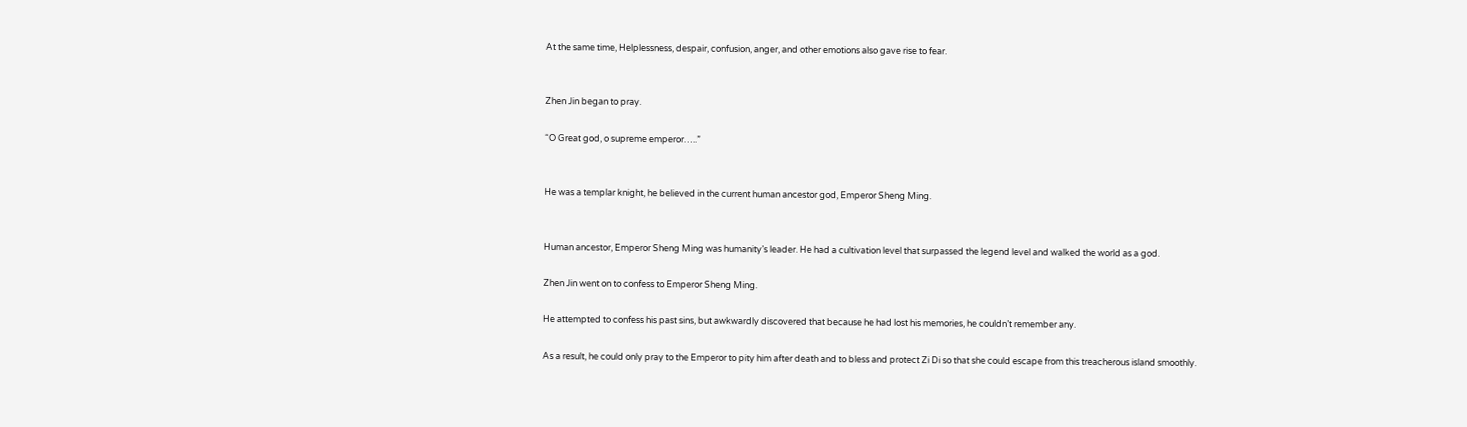At the same time, Helplessness, despair, confusion, anger, and other emotions also gave rise to fear.


Zhen Jin began to pray.

“O Great god, o supreme emperor…..”


He was a templar knight, he believed in the current human ancestor god, Emperor Sheng Ming.


Human ancestor, Emperor Sheng Ming was humanity’s leader. He had a cultivation level that surpassed the legend level and walked the world as a god.

Zhen Jin went on to confess to Emperor Sheng Ming.

He attempted to confess his past sins, but awkwardly discovered that because he had lost his memories, he couldn’t remember any.

As a result, he could only pray to the Emperor to pity him after death and to bless and protect Zi Di so that she could escape from this treacherous island smoothly.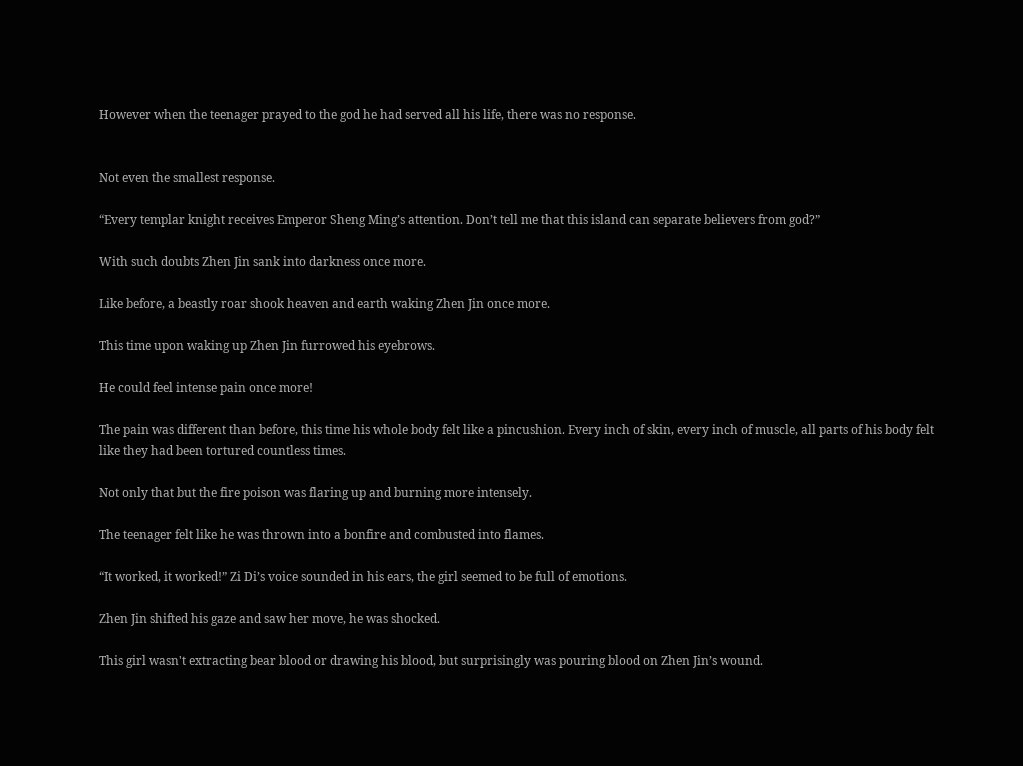However when the teenager prayed to the god he had served all his life, there was no response.


Not even the smallest response.

“Every templar knight receives Emperor Sheng Ming’s attention. Don’t tell me that this island can separate believers from god?”

With such doubts Zhen Jin sank into darkness once more.

Like before, a beastly roar shook heaven and earth waking Zhen Jin once more.

This time upon waking up Zhen Jin furrowed his eyebrows.

He could feel intense pain once more!

The pain was different than before, this time his whole body felt like a pincushion. Every inch of skin, every inch of muscle, all parts of his body felt like they had been tortured countless times.

Not only that but the fire poison was flaring up and burning more intensely.

The teenager felt like he was thrown into a bonfire and combusted into flames.

“It worked, it worked!” Zi Di’s voice sounded in his ears, the girl seemed to be full of emotions.

Zhen Jin shifted his gaze and saw her move, he was shocked.

This girl wasn't extracting bear blood or drawing his blood, but surprisingly was pouring blood on Zhen Jin’s wound.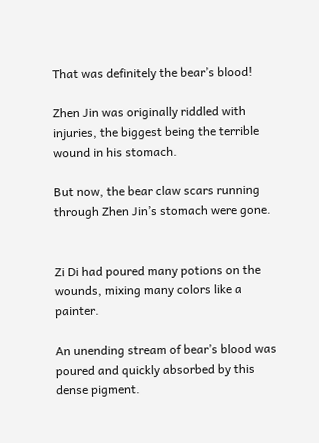That was definitely the bear’s blood!

Zhen Jin was originally riddled with injuries, the biggest being the terrible wound in his stomach.

But now, the bear claw scars running through Zhen Jin’s stomach were gone.


Zi Di had poured many potions on the wounds, mixing many colors like a painter.

An unending stream of bear’s blood was poured and quickly absorbed by this dense pigment.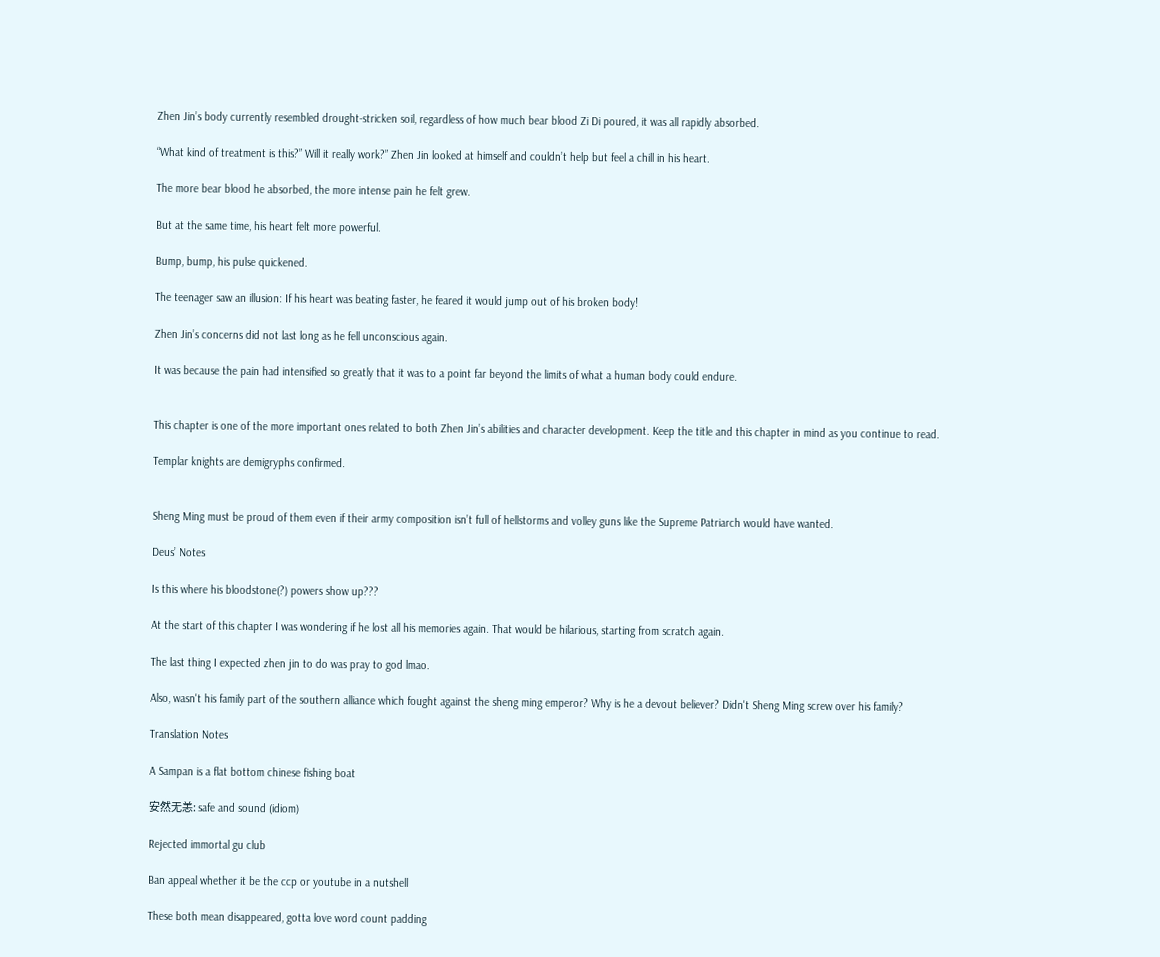Zhen Jin’s body currently resembled drought-stricken soil, regardless of how much bear blood Zi Di poured, it was all rapidly absorbed.

“What kind of treatment is this?” Will it really work?” Zhen Jin looked at himself and couldn’t help but feel a chill in his heart.

The more bear blood he absorbed, the more intense pain he felt grew.

But at the same time, his heart felt more powerful.

Bump, bump, his pulse quickened.

The teenager saw an illusion: If his heart was beating faster, he feared it would jump out of his broken body!

Zhen Jin’s concerns did not last long as he fell unconscious again.

It was because the pain had intensified so greatly that it was to a point far beyond the limits of what a human body could endure.


This chapter is one of the more important ones related to both Zhen Jin’s abilities and character development. Keep the title and this chapter in mind as you continue to read.

Templar knights are demigryphs confirmed.


Sheng Ming must be proud of them even if their army composition isn’t full of hellstorms and volley guns like the Supreme Patriarch would have wanted.

Deus’ Notes

Is this where his bloodstone(?) powers show up???

At the start of this chapter I was wondering if he lost all his memories again. That would be hilarious, starting from scratch again.

The last thing I expected zhen jin to do was pray to god lmao.

Also, wasn't his family part of the southern alliance which fought against the sheng ming emperor? Why is he a devout believer? Didn't Sheng Ming screw over his family?

Translation Notes

A Sampan is a flat bottom chinese fishing boat

安然无恙: safe and sound (idiom)

Rejected immortal gu club

Ban appeal whether it be the ccp or youtube in a nutshell

These both mean disappeared, gotta love word count padding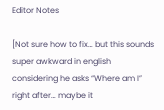Editor Notes

[Not sure how to fix… but this sounds super awkward in english considering he asks “Where am I” right after… maybe it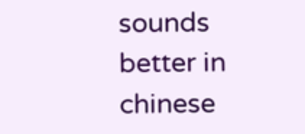sounds better in chinese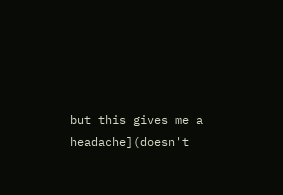but this gives me a headache](doesn't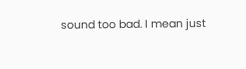sound too bad. I mean just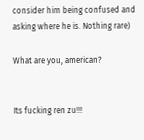consider him being confused and asking where he is. Nothing rare)

What are you, american?


Its fucking ren zu!!!